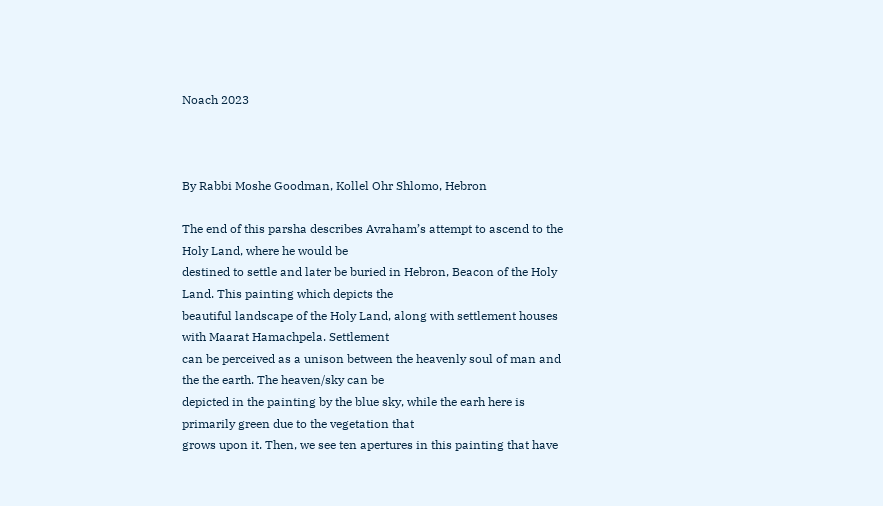Noach 2023



By Rabbi Moshe Goodman, Kollel Ohr Shlomo, Hebron

The end of this parsha describes Avraham’s attempt to ascend to the Holy Land, where he would be
destined to settle and later be buried in Hebron, Beacon of the Holy Land. This painting which depicts the
beautiful landscape of the Holy Land, along with settlement houses with Maarat Hamachpela. Settlement
can be perceived as a unison between the heavenly soul of man and the the earth. The heaven/sky can be
depicted in the painting by the blue sky, while the earh here is primarily green due to the vegetation that
grows upon it. Then, we see ten apertures in this painting that have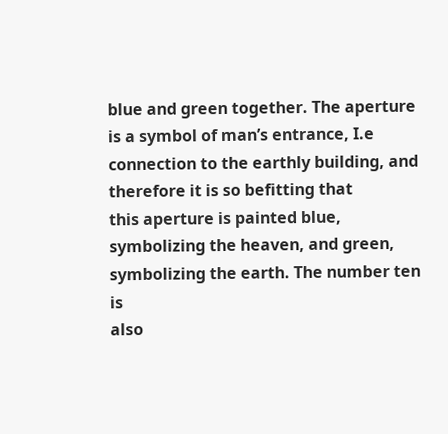blue and green together. The aperture
is a symbol of man’s entrance, I.e connection to the earthly building, and therefore it is so befitting that
this aperture is painted blue, symbolizing the heaven, and green, symbolizing the earth. The number ten is
also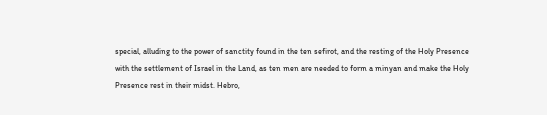special, alluding to the power of sanctity found in the ten sefirot, and the resting of the Holy Presence
with the settlement of Israel in the Land, as ten men are needed to form a minyan and make the Holy
Presence rest in their midst. Hebro,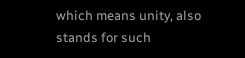which means unity, also stands for such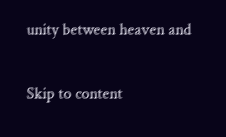unity between heaven and

Skip to content